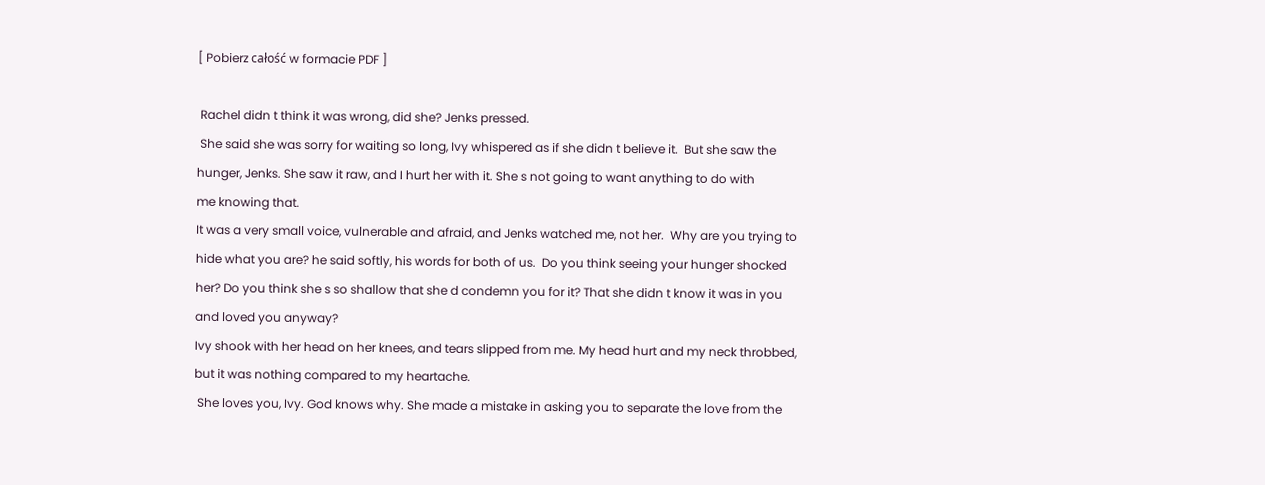[ Pobierz całość w formacie PDF ]

 Rachel didn t think it was wrong, did she? Jenks pressed.
 She said she was sorry for waiting so long, Ivy whispered as if she didn t believe it.  But she saw the
hunger, Jenks. She saw it raw, and I hurt her with it. She s not going to want anything to do with
me knowing that.
It was a very small voice, vulnerable and afraid, and Jenks watched me, not her.  Why are you trying to
hide what you are? he said softly, his words for both of us.  Do you think seeing your hunger shocked
her? Do you think she s so shallow that she d condemn you for it? That she didn t know it was in you
and loved you anyway?
Ivy shook with her head on her knees, and tears slipped from me. My head hurt and my neck throbbed,
but it was nothing compared to my heartache.
 She loves you, Ivy. God knows why. She made a mistake in asking you to separate the love from the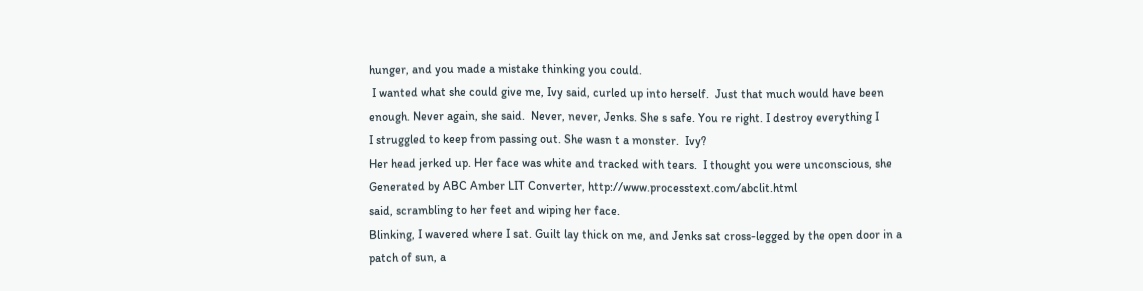hunger, and you made a mistake thinking you could.
 I wanted what she could give me, Ivy said, curled up into herself.  Just that much would have been
enough. Never again, she said.  Never, never, Jenks. She s safe. You re right. I destroy everything I
I struggled to keep from passing out. She wasn t a monster.  Ivy?
Her head jerked up. Her face was white and tracked with tears.  I thought you were unconscious, she
Generated by ABC Amber LIT Converter, http://www.processtext.com/abclit.html
said, scrambling to her feet and wiping her face.
Blinking, I wavered where I sat. Guilt lay thick on me, and Jenks sat cross-legged by the open door in a
patch of sun, a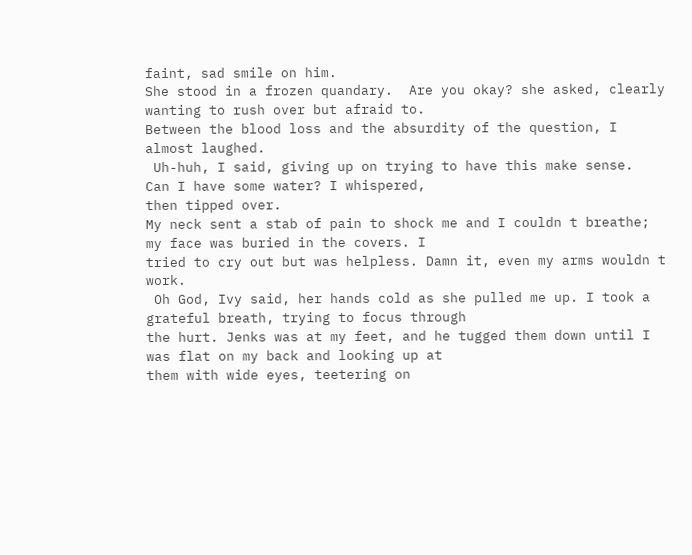faint, sad smile on him.
She stood in a frozen quandary.  Are you okay? she asked, clearly wanting to rush over but afraid to.
Between the blood loss and the absurdity of the question, I almost laughed.
 Uh-huh, I said, giving up on trying to have this make sense.  Can I have some water? I whispered,
then tipped over.
My neck sent a stab of pain to shock me and I couldn t breathe; my face was buried in the covers. I
tried to cry out but was helpless. Damn it, even my arms wouldn t work.
 Oh God, Ivy said, her hands cold as she pulled me up. I took a grateful breath, trying to focus through
the hurt. Jenks was at my feet, and he tugged them down until I was flat on my back and looking up at
them with wide eyes, teetering on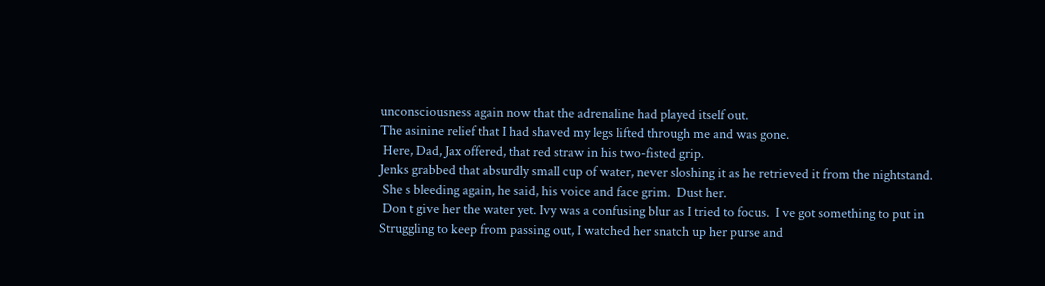unconsciousness again now that the adrenaline had played itself out.
The asinine relief that I had shaved my legs lifted through me and was gone.
 Here, Dad, Jax offered, that red straw in his two-fisted grip.
Jenks grabbed that absurdly small cup of water, never sloshing it as he retrieved it from the nightstand.
 She s bleeding again, he said, his voice and face grim.  Dust her.
 Don t give her the water yet. Ivy was a confusing blur as I tried to focus.  I ve got something to put in
Struggling to keep from passing out, I watched her snatch up her purse and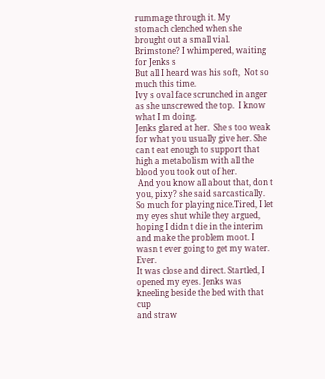rummage through it. My
stomach clenched when she brought out a small vial.  Brimstone? I whimpered, waiting for Jenks s
But all I heard was his soft,  Not so much this time.
Ivy s oval face scrunched in anger as she unscrewed the top.  I know what I m doing.
Jenks glared at her.  She s too weak for what you usually give her. She can t eat enough to support that
high a metabolism with all the blood you took out of her.
 And you know all about that, don t you, pixy? she said sarcastically.
So much for playing nice.Tired, I let my eyes shut while they argued, hoping I didn t die in the interim
and make the problem moot. I wasn t ever going to get my water. Ever.
It was close and direct. Startled, I opened my eyes. Jenks was kneeling beside the bed with that cup
and straw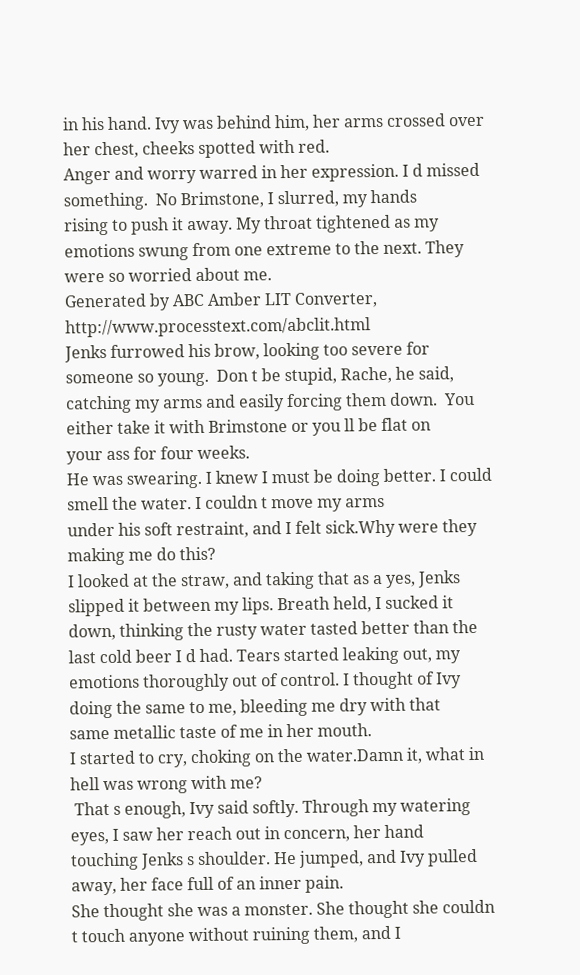in his hand. Ivy was behind him, her arms crossed over her chest, cheeks spotted with red.
Anger and worry warred in her expression. I d missed something.  No Brimstone, I slurred, my hands
rising to push it away. My throat tightened as my emotions swung from one extreme to the next. They
were so worried about me.
Generated by ABC Amber LIT Converter, http://www.processtext.com/abclit.html
Jenks furrowed his brow, looking too severe for someone so young.  Don t be stupid, Rache, he said,
catching my arms and easily forcing them down.  You either take it with Brimstone or you ll be flat on
your ass for four weeks.
He was swearing. I knew I must be doing better. I could smell the water. I couldn t move my arms
under his soft restraint, and I felt sick.Why were they making me do this?
I looked at the straw, and taking that as a yes, Jenks slipped it between my lips. Breath held, I sucked it
down, thinking the rusty water tasted better than the last cold beer I d had. Tears started leaking out, my
emotions thoroughly out of control. I thought of Ivy doing the same to me, bleeding me dry with that
same metallic taste of me in her mouth.
I started to cry, choking on the water.Damn it, what in hell was wrong with me?
 That s enough, Ivy said softly. Through my watering eyes, I saw her reach out in concern, her hand
touching Jenks s shoulder. He jumped, and Ivy pulled away, her face full of an inner pain.
She thought she was a monster. She thought she couldn t touch anyone without ruining them, and I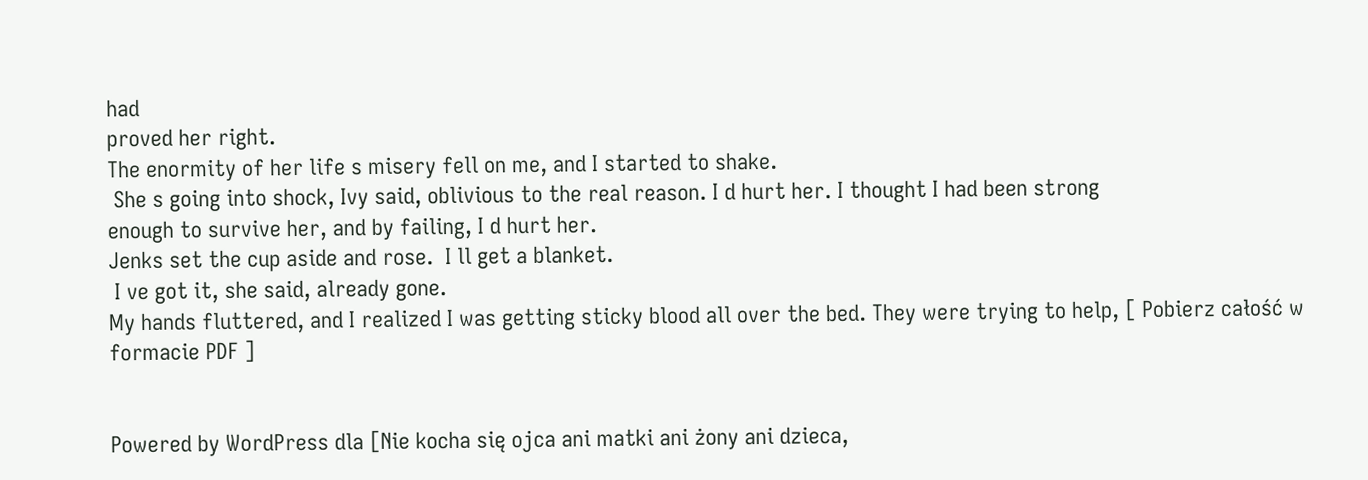had
proved her right.
The enormity of her life s misery fell on me, and I started to shake.
 She s going into shock, Ivy said, oblivious to the real reason. I d hurt her. I thought I had been strong
enough to survive her, and by failing, I d hurt her.
Jenks set the cup aside and rose.  I ll get a blanket.
 I ve got it, she said, already gone.
My hands fluttered, and I realized I was getting sticky blood all over the bed. They were trying to help, [ Pobierz całość w formacie PDF ]


Powered by WordPress dla [Nie kocha się ojca ani matki ani żony ani dzieca,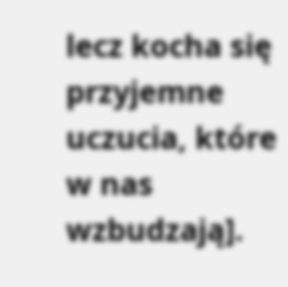lecz kocha się przyjemne uczucia, które w nas wzbudzają].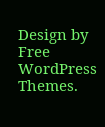Design by Free WordPress Themes.